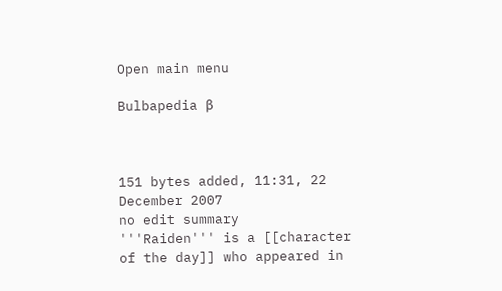Open main menu

Bulbapedia β



151 bytes added, 11:31, 22 December 2007
no edit summary
'''Raiden''' is a [[character of the day]] who appeared in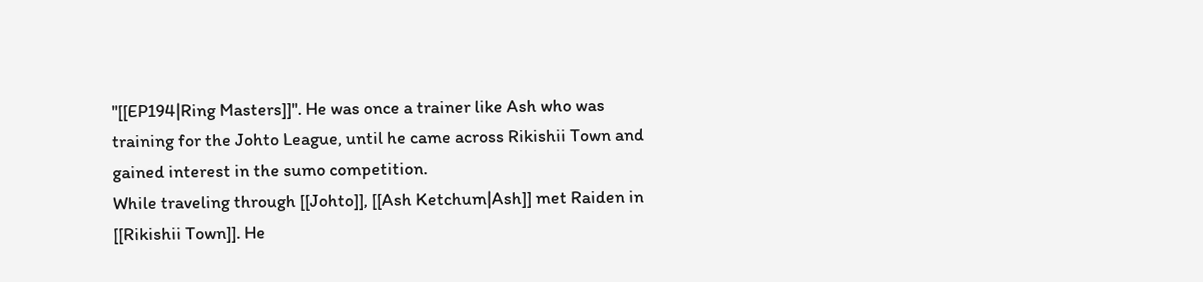''[[EP194|Ring Masters]]''. He was once a trainer like Ash who was training for the Johto League, until he came across Rikishii Town and gained interest in the sumo competition.
While traveling through [[Johto]], [[Ash Ketchum|Ash]] met Raiden in [[Rikishii Town]]. He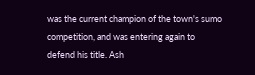was the current champion of the town's sumo competition, and was entering again to defend his title. Ash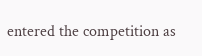entered the competition as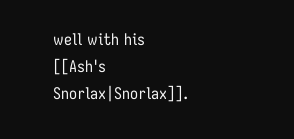well with his [[Ash's Snorlax|Snorlax]].